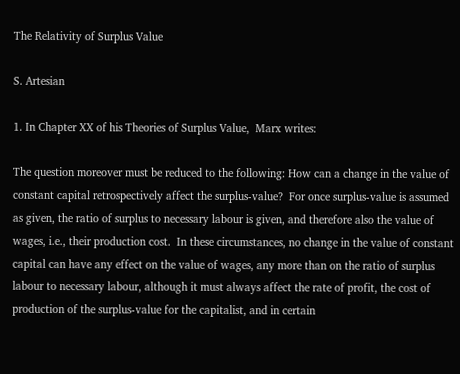The Relativity of Surplus Value

S. Artesian

1. In Chapter XX of his Theories of Surplus Value,  Marx writes:

The question moreover must be reduced to the following: How can a change in the value of constant capital retrospectively affect the surplus-value?  For once surplus-value is assumed as given, the ratio of surplus to necessary labour is given, and therefore also the value of wages, i.e., their production cost.  In these circumstances, no change in the value of constant capital can have any effect on the value of wages, any more than on the ratio of surplus labour to necessary labour, although it must always affect the rate of profit, the cost of production of the surplus-value for the capitalist, and in certain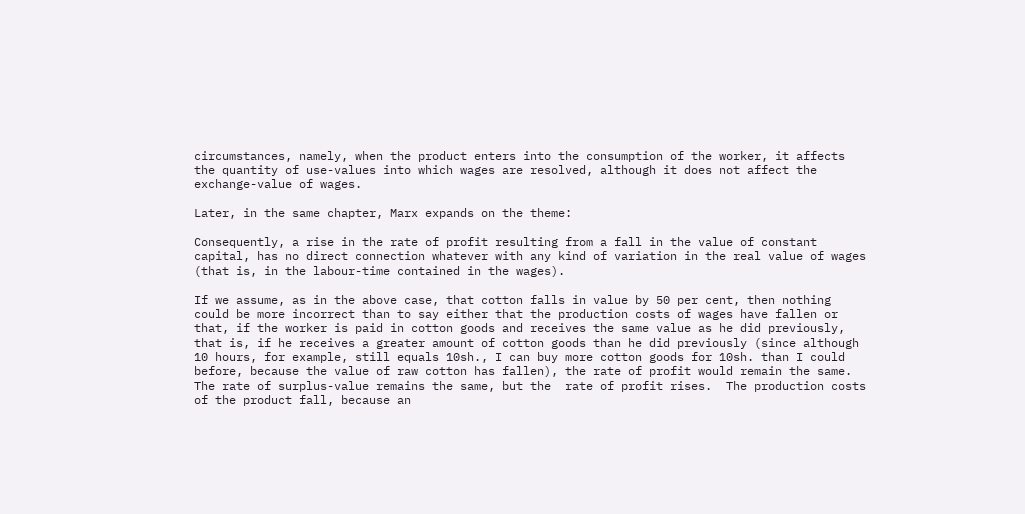circumstances, namely, when the product enters into the consumption of the worker, it affects the quantity of use-values into which wages are resolved, although it does not affect the exchange-value of wages.

Later, in the same chapter, Marx expands on the theme:

Consequently, a rise in the rate of profit resulting from a fall in the value of constant capital, has no direct connection whatever with any kind of variation in the real value of wages (that is, in the labour-time contained in the wages).

If we assume, as in the above case, that cotton falls in value by 50 per cent, then nothing could be more incorrect than to say either that the production costs of wages have fallen or that, if the worker is paid in cotton goods and receives the same value as he did previously, that is, if he receives a greater amount of cotton goods than he did previously (since although 10 hours, for example, still equals 10sh., I can buy more cotton goods for 10sh. than I could before, because the value of raw cotton has fallen), the rate of profit would remain the same.  The rate of surplus-value remains the same, but the  rate of profit rises.  The production costs of the product fall, because an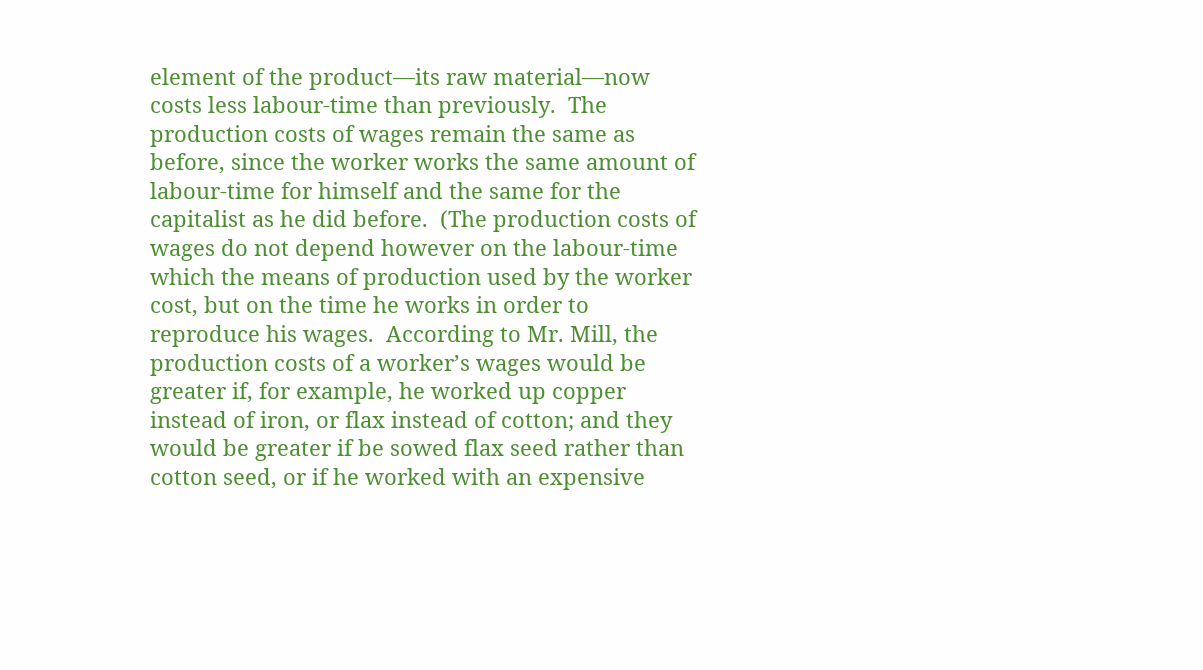element of the product—its raw material—now costs less labour-time than previously.  The production costs of wages remain the same as before, since the worker works the same amount of labour-time for himself and the same for the capitalist as he did before.  (The production costs of wages do not depend however on the labour-time which the means of production used by the worker cost, but on the time he works in order to reproduce his wages.  According to Mr. Mill, the production costs of a worker’s wages would be greater if, for example, he worked up copper instead of iron, or flax instead of cotton; and they would be greater if be sowed flax seed rather than cotton seed, or if he worked with an expensive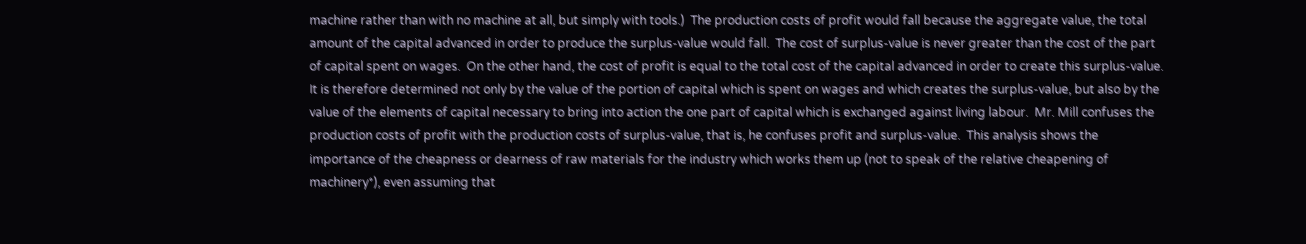machine rather than with no machine at all, but simply with tools.)  The production costs of profit would fall because the aggregate value, the total amount of the capital advanced in order to produce the surplus-value would fall.  The cost of surplus-value is never greater than the cost of the part of capital spent on wages.  On the other hand, the cost of profit is equal to the total cost of the capital advanced in order to create this surplus-value.  It is therefore determined not only by the value of the portion of capital which is spent on wages and which creates the surplus-value, but also by the value of the elements of capital necessary to bring into action the one part of capital which is exchanged against living labour.  Mr. Mill confuses the production costs of profit with the production costs of surplus-value, that is, he confuses profit and surplus-value.  This analysis shows the importance of the cheapness or dearness of raw materials for the industry which works them up (not to speak of the relative cheapening of machinery*), even assuming that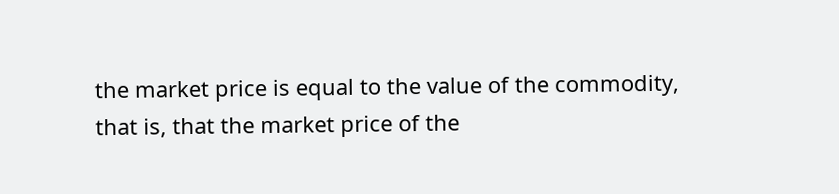the market price is equal to the value of the commodity, that is, that the market price of the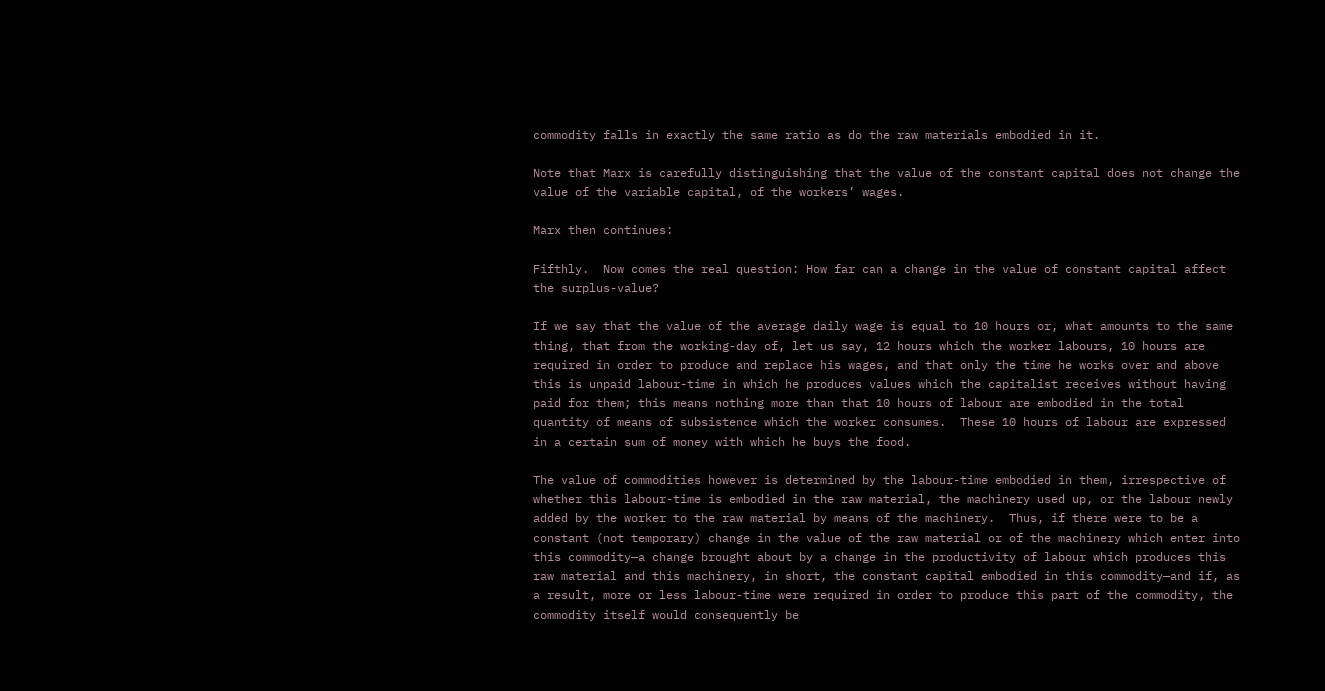commodity falls in exactly the same ratio as do the raw materials embodied in it.

Note that Marx is carefully distinguishing that the value of the constant capital does not change the value of the variable capital, of the workers’ wages.

Marx then continues:

Fifthly.  Now comes the real question: How far can a change in the value of constant capital affect the surplus-value?

If we say that the value of the average daily wage is equal to 10 hours or, what amounts to the same thing, that from the working-day of, let us say, 12 hours which the worker labours, 10 hours are required in order to produce and replace his wages, and that only the time he works over and above this is unpaid labour-time in which he produces values which the capitalist receives without having paid for them; this means nothing more than that 10 hours of labour are embodied in the total quantity of means of subsistence which the worker consumes.  These 10 hours of labour are expressed in a certain sum of money with which he buys the food.

The value of commodities however is determined by the labour-time embodied in them, irrespective of whether this labour-time is embodied in the raw material, the machinery used up, or the labour newly added by the worker to the raw material by means of the machinery.  Thus, if there were to be a constant (not temporary) change in the value of the raw material or of the machinery which enter into this commodity—a change brought about by a change in the productivity of labour which produces this raw material and this machinery, in short, the constant capital embodied in this commodity—and if, as a result, more or less labour-time were required in order to produce this part of the commodity, the commodity itself would consequently be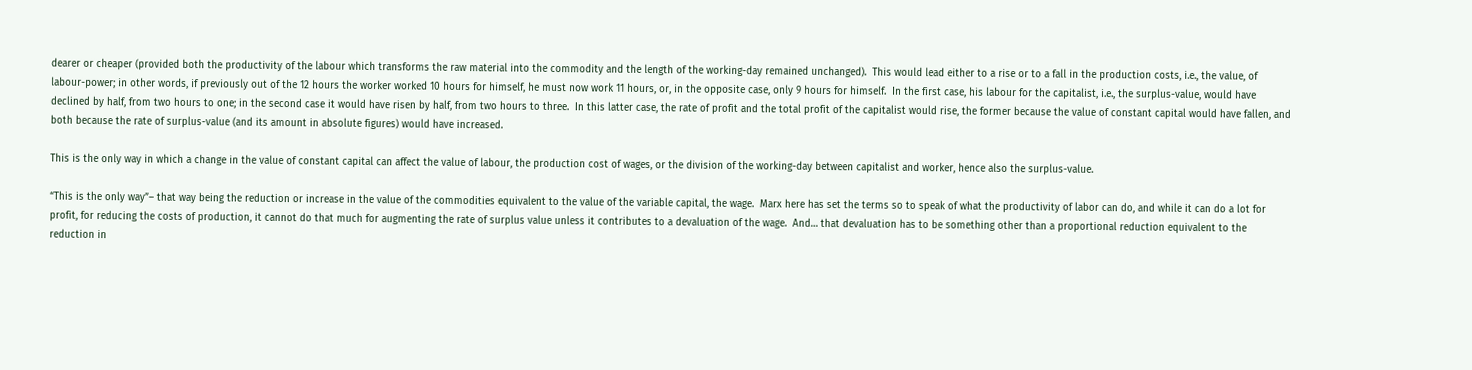dearer or cheaper (provided both the productivity of the labour which transforms the raw material into the commodity and the length of the working-day remained unchanged).  This would lead either to a rise or to a fall in the production costs, i.e., the value, of labour-power; in other words, if previously out of the 12 hours the worker worked 10 hours for himself, he must now work 11 hours, or, in the opposite case, only 9 hours for himself.  In the first case, his labour for the capitalist, i.e., the surplus-value, would have declined by half, from two hours to one; in the second case it would have risen by half, from two hours to three.  In this latter case, the rate of profit and the total profit of the capitalist would rise, the former because the value of constant capital would have fallen, and both because the rate of surplus-value (and its amount in absolute figures) would have increased.

This is the only way in which a change in the value of constant capital can affect the value of labour, the production cost of wages, or the division of the working-day between capitalist and worker, hence also the surplus-value.

“This is the only way”– that way being the reduction or increase in the value of the commodities equivalent to the value of the variable capital, the wage.  Marx here has set the terms so to speak of what the productivity of labor can do, and while it can do a lot for profit, for reducing the costs of production, it cannot do that much for augmenting the rate of surplus value unless it contributes to a devaluation of the wage.  And… that devaluation has to be something other than a proportional reduction equivalent to the reduction in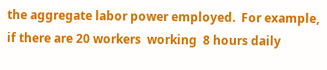the aggregate labor power employed.  For example, if there are 20 workers  working  8 hours daily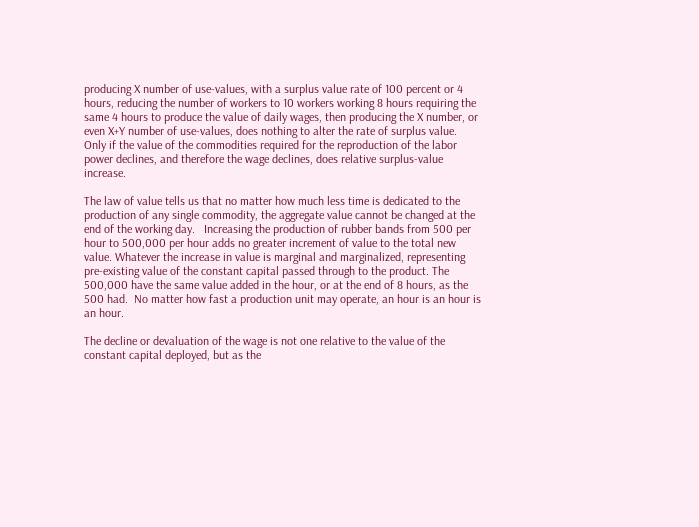producing X number of use-values, with a surplus value rate of 100 percent or 4 hours, reducing the number of workers to 10 workers working 8 hours requiring the same 4 hours to produce the value of daily wages, then producing the X number, or even X+Y number of use-values, does nothing to alter the rate of surplus value.   Only if the value of the commodities required for the reproduction of the labor power declines, and therefore the wage declines, does relative surplus-value increase.

The law of value tells us that no matter how much less time is dedicated to the production of any single commodity, the aggregate value cannot be changed at the end of the working day.   Increasing the production of rubber bands from 500 per hour to 500,000 per hour adds no greater increment of value to the total new value. Whatever the increase in value is marginal and marginalized, representing pre-existing value of the constant capital passed through to the product. The 500,000 have the same value added in the hour, or at the end of 8 hours, as the 500 had.  No matter how fast a production unit may operate, an hour is an hour is an hour.

The decline or devaluation of the wage is not one relative to the value of the constant capital deployed, but as the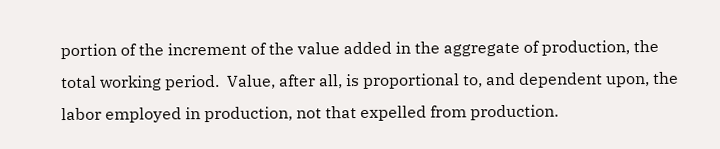portion of the increment of the value added in the aggregate of production, the total working period.  Value, after all, is proportional to, and dependent upon, the labor employed in production, not that expelled from production.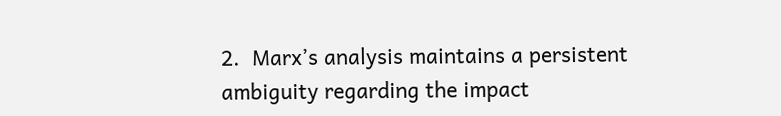2.  Marx’s analysis maintains a persistent ambiguity regarding the impact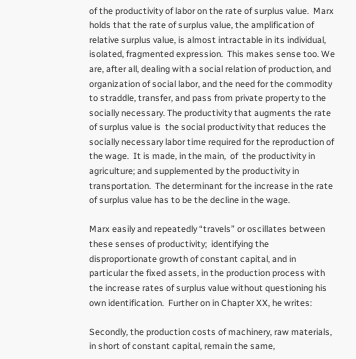of the productivity of labor on the rate of surplus value.  Marx holds that the rate of surplus value, the amplification of relative surplus value, is almost intractable in its individual, isolated, fragmented expression.  This makes sense too. We are, after all, dealing with a social relation of production, and organization of social labor, and the need for the commodity to straddle, transfer, and pass from private property to the socially necessary. The productivity that augments the rate of surplus value is  the social productivity that reduces the socially necessary labor time required for the reproduction of the wage.  It is made, in the main,  of  the productivity in agriculture; and supplemented by the productivity in transportation.  The determinant for the increase in the rate of surplus value has to be the decline in the wage.

Marx easily and repeatedly “travels” or oscillates between these senses of productivity;  identifying the disproportionate growth of constant capital, and in particular the fixed assets, in the production process with the increase rates of surplus value without questioning his own identification.  Further on in Chapter XX, he writes:

Secondly, the production costs of machinery, raw materials, in short of constant capital, remain the same,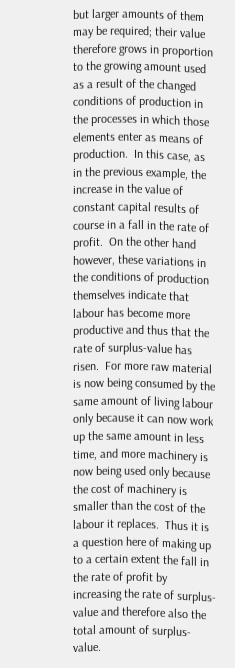but larger amounts of them may be required; their value therefore grows in proportion to the growing amount used as a result of the changed conditions of production in the processes in which those elements enter as means of production.  In this case, as in the previous example, the increase in the value of constant capital results of course in a fall in the rate of profit.  On the other hand however, these variations in the conditions of production themselves indicate that labour has become more productive and thus that the rate of surplus-value has risen.  For more raw material is now being consumed by the same amount of living labour only because it can now work up the same amount in less time, and more machinery is now being used only because the cost of machinery is smaller than the cost of the labour it replaces.  Thus it is a question here of making up to a certain extent the fall in the rate of profit by increasing the rate of surplus-value and therefore also the total amount of surplus-value.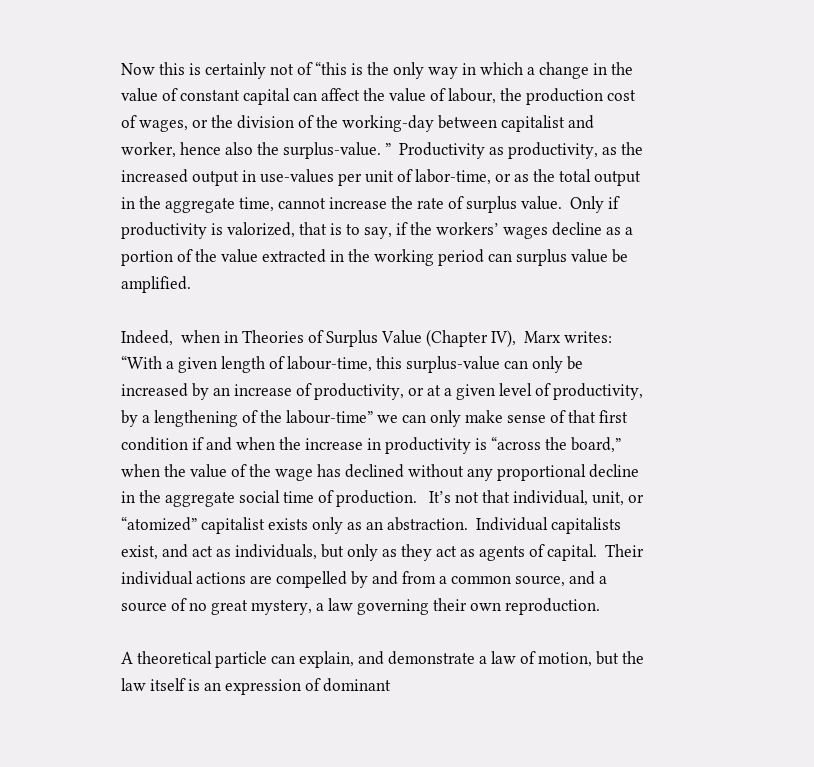Now this is certainly not of “this is the only way in which a change in the value of constant capital can affect the value of labour, the production cost of wages, or the division of the working-day between capitalist and worker, hence also the surplus-value. ”  Productivity as productivity, as the increased output in use-values per unit of labor-time, or as the total output in the aggregate time, cannot increase the rate of surplus value.  Only if productivity is valorized, that is to say, if the workers’ wages decline as a portion of the value extracted in the working period can surplus value be amplified.

Indeed,  when in Theories of Surplus Value (Chapter IV),  Marx writes: “With a given length of labour-time, this surplus-value can only be increased by an increase of productivity, or at a given level of productivity, by a lengthening of the labour-time” we can only make sense of that first condition if and when the increase in productivity is “across the board,” when the value of the wage has declined without any proportional decline in the aggregate social time of production.   It’s not that individual, unit, or “atomized” capitalist exists only as an abstraction.  Individual capitalists exist, and act as individuals, but only as they act as agents of capital.  Their individual actions are compelled by and from a common source, and a source of no great mystery, a law governing their own reproduction.

A theoretical particle can explain, and demonstrate a law of motion, but the law itself is an expression of dominant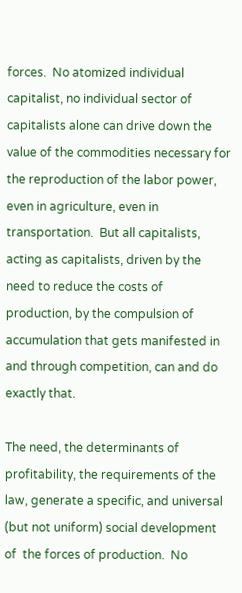forces.  No atomized individual capitalist, no individual sector of capitalists alone can drive down the value of the commodities necessary for the reproduction of the labor power, even in agriculture, even in transportation.  But all capitalists, acting as capitalists, driven by the need to reduce the costs of production, by the compulsion of accumulation that gets manifested in and through competition, can and do exactly that.

The need, the determinants of  profitability, the requirements of the law, generate a specific, and universal (but not uniform) social development of  the forces of production.  No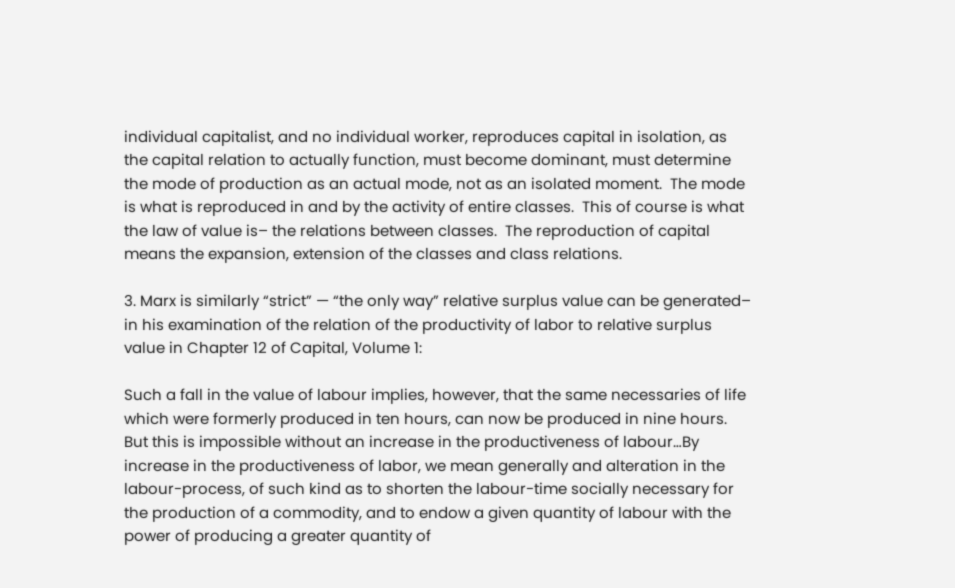individual capitalist, and no individual worker, reproduces capital in isolation, as the capital relation to actually function, must become dominant, must determine the mode of production as an actual mode, not as an isolated moment.  The mode is what is reproduced in and by the activity of entire classes.  This of course is what the law of value is– the relations between classes.  The reproduction of capital means the expansion, extension of the classes and class relations.

3. Marx is similarly “strict” — “the only way” relative surplus value can be generated– in his examination of the relation of the productivity of labor to relative surplus value in Chapter 12 of Capital, Volume 1:

Such a fall in the value of labour implies, however, that the same necessaries of life which were formerly produced in ten hours, can now be produced in nine hours. But this is impossible without an increase in the productiveness of labour…By increase in the productiveness of labor, we mean generally and alteration in the labour-process, of such kind as to shorten the labour-time socially necessary for the production of a commodity, and to endow a given quantity of labour with the power of producing a greater quantity of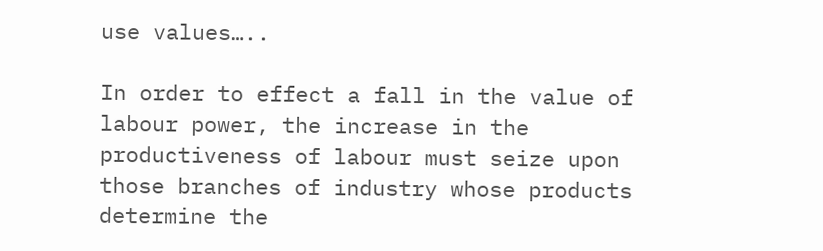use values…..

In order to effect a fall in the value of labour power, the increase in the productiveness of labour must seize upon those branches of industry whose products determine the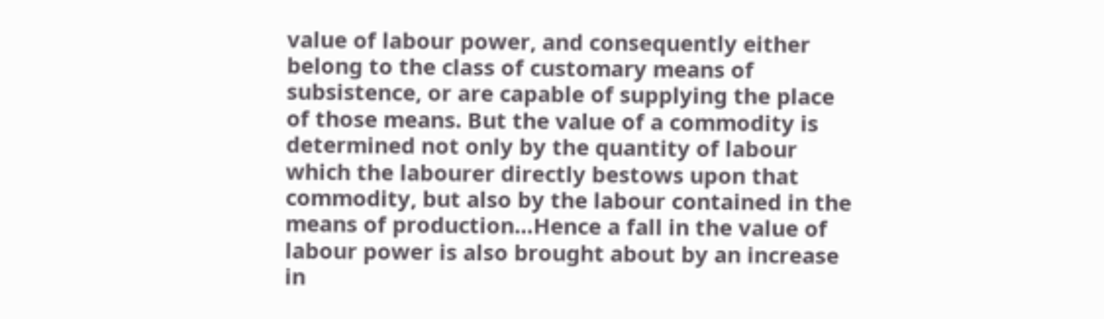value of labour power, and consequently either belong to the class of customary means of subsistence, or are capable of supplying the place of those means. But the value of a commodity is determined not only by the quantity of labour which the labourer directly bestows upon that commodity, but also by the labour contained in the means of production…Hence a fall in the value of labour power is also brought about by an increase in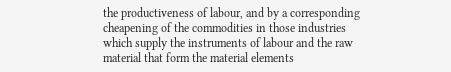the productiveness of labour, and by a corresponding cheapening of the commodities in those industries which supply the instruments of labour and the raw material that form the material elements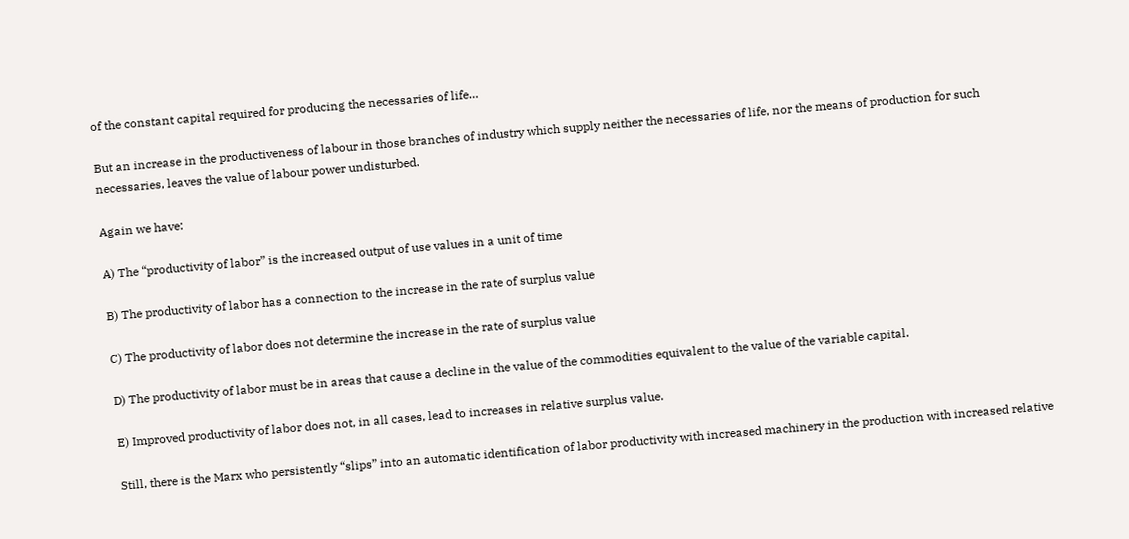of the constant capital required for producing the necessaries of life…

But an increase in the productiveness of labour in those branches of industry which supply neither the necessaries of life, nor the means of production for such necessaries, leaves the value of labour power undisturbed.

Again we have:

A) The “productivity of labor” is the increased output of use values in a unit of time

B) The productivity of labor has a connection to the increase in the rate of surplus value

C) The productivity of labor does not determine the increase in the rate of surplus value

D) The productivity of labor must be in areas that cause a decline in the value of the commodities equivalent to the value of the variable capital.

E) Improved productivity of labor does not, in all cases, lead to increases in relative surplus value.

Still, there is the Marx who persistently “slips” into an automatic identification of labor productivity with increased machinery in the production with increased relative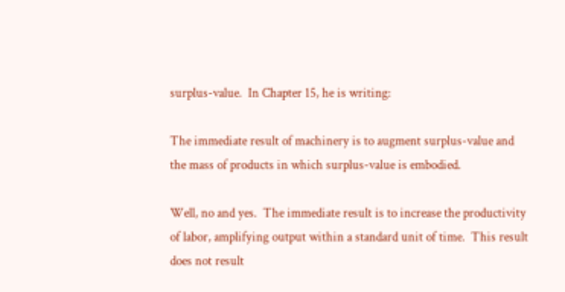surplus-value.  In Chapter 15, he is writing:

The immediate result of machinery is to augment surplus-value and the mass of products in which surplus-value is embodied.

Well, no and yes.  The immediate result is to increase the productivity of labor, amplifying output within a standard unit of time.  This result does not result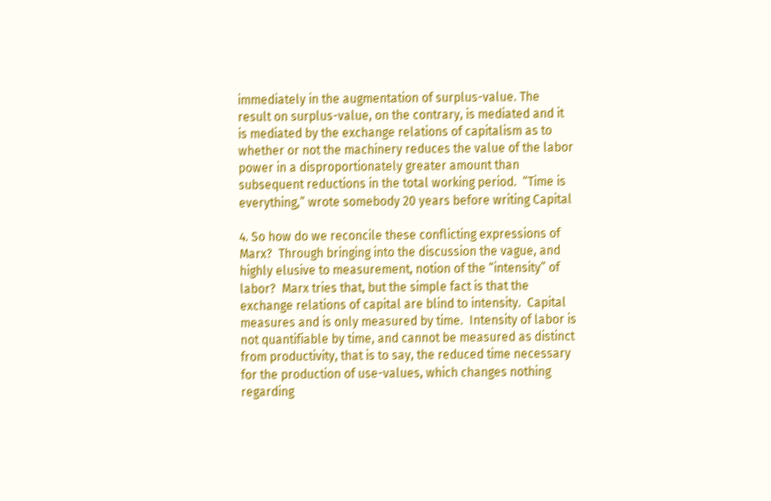immediately in the augmentation of surplus-value. The result on surplus-value, on the contrary, is mediated and it is mediated by the exchange relations of capitalism as to whether or not the machinery reduces the value of the labor power in a disproportionately greater amount than subsequent reductions in the total working period.  “Time is everything,” wrote somebody 20 years before writing Capital

4. So how do we reconcile these conflicting expressions of Marx?  Through bringing into the discussion the vague, and highly elusive to measurement, notion of the “intensity” of labor?  Marx tries that, but the simple fact is that the exchange relations of capital are blind to intensity.  Capital measures and is only measured by time.  Intensity of labor is not quantifiable by time, and cannot be measured as distinct from productivity, that is to say, the reduced time necessary for the production of use-values, which changes nothing regarding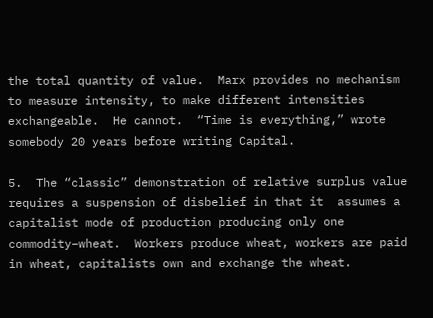the total quantity of value.  Marx provides no mechanism to measure intensity, to make different intensities exchangeable.  He cannot.  “Time is everything,” wrote somebody 20 years before writing Capital.

5.  The “classic” demonstration of relative surplus value requires a suspension of disbelief in that it  assumes a capitalist mode of production producing only one commodity–wheat.  Workers produce wheat, workers are paid in wheat, capitalists own and exchange the wheat.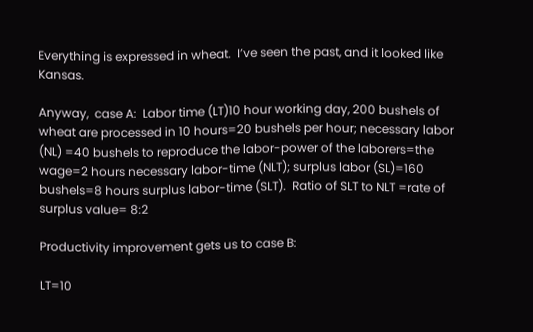Everything is expressed in wheat.  I’ve seen the past, and it looked like Kansas.

Anyway,  case A:  Labor time (LT)10 hour working day, 200 bushels of wheat are processed in 10 hours=20 bushels per hour; necessary labor (NL) =40 bushels to reproduce the labor-power of the laborers=the wage=2 hours necessary labor-time (NLT); surplus labor (SL)=160 bushels=8 hours surplus labor-time (SLT).  Ratio of SLT to NLT =rate of surplus value= 8:2

Productivity improvement gets us to case B:

LT=10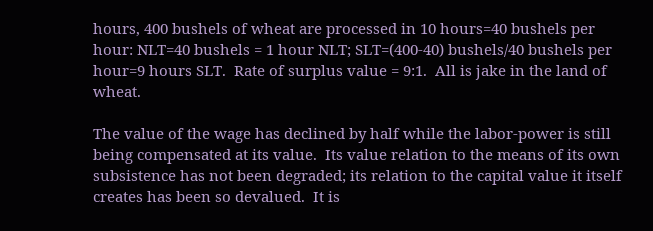hours, 400 bushels of wheat are processed in 10 hours=40 bushels per hour: NLT=40 bushels = 1 hour NLT; SLT=(400-40) bushels/40 bushels per hour=9 hours SLT.  Rate of surplus value = 9:1.  All is jake in the land of wheat.

The value of the wage has declined by half while the labor-power is still being compensated at its value.  Its value relation to the means of its own subsistence has not been degraded; its relation to the capital value it itself creates has been so devalued.  It is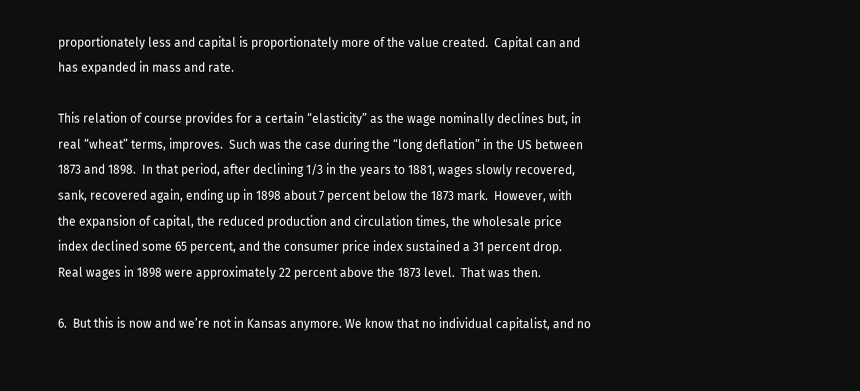proportionately less and capital is proportionately more of the value created.  Capital can and has expanded in mass and rate.

This relation of course provides for a certain “elasticity” as the wage nominally declines but, in real “wheat” terms, improves.  Such was the case during the “long deflation” in the US between 1873 and 1898.  In that period, after declining 1/3 in the years to 1881, wages slowly recovered, sank, recovered again, ending up in 1898 about 7 percent below the 1873 mark.  However, with the expansion of capital, the reduced production and circulation times, the wholesale price index declined some 65 percent, and the consumer price index sustained a 31 percent drop.  Real wages in 1898 were approximately 22 percent above the 1873 level.  That was then.

6.  But this is now and we’re not in Kansas anymore. We know that no individual capitalist, and no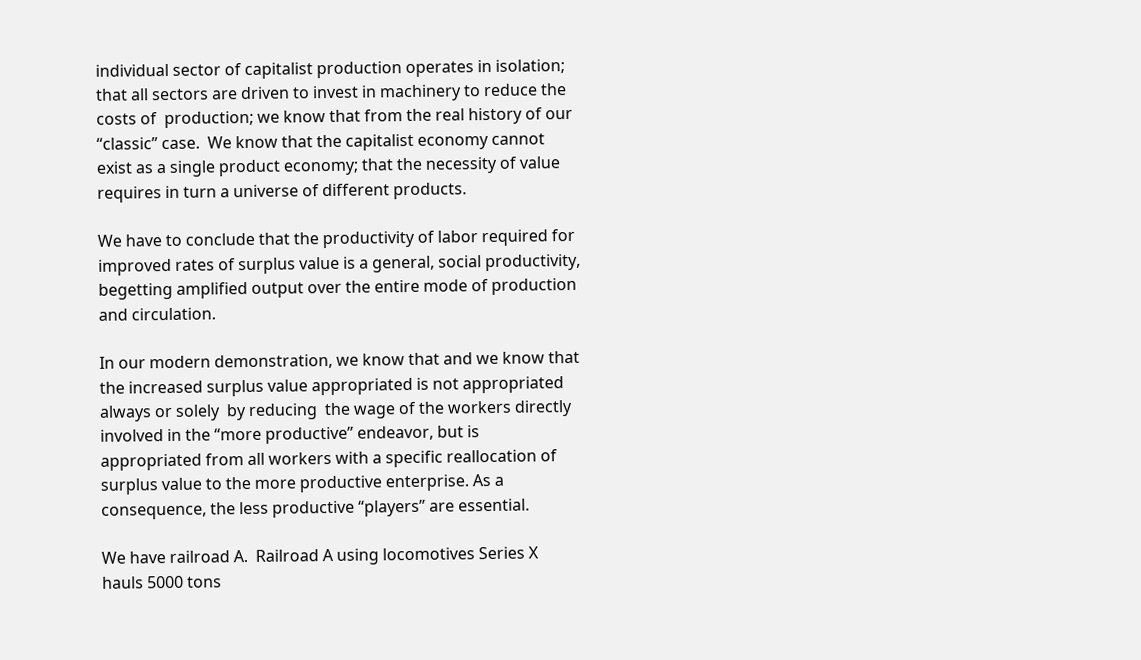individual sector of capitalist production operates in isolation; that all sectors are driven to invest in machinery to reduce the costs of  production; we know that from the real history of our “classic” case.  We know that the capitalist economy cannot exist as a single product economy; that the necessity of value requires in turn a universe of different products.

We have to conclude that the productivity of labor required for improved rates of surplus value is a general, social productivity, begetting amplified output over the entire mode of production and circulation.

In our modern demonstration, we know that and we know that the increased surplus value appropriated is not appropriated always or solely  by reducing  the wage of the workers directly involved in the “more productive” endeavor, but is appropriated from all workers with a specific reallocation of surplus value to the more productive enterprise. As a consequence, the less productive “players” are essential.

We have railroad A.  Railroad A using locomotives Series X  hauls 5000 tons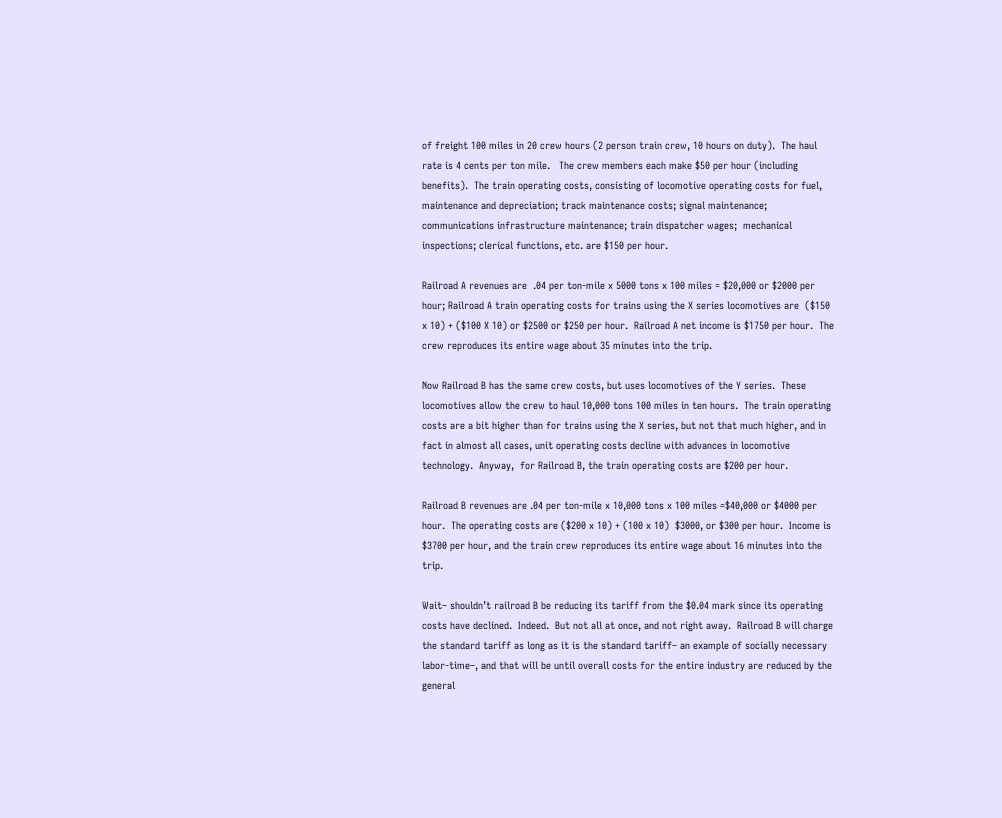of freight 100 miles in 20 crew hours (2 person train crew, 10 hours on duty).  The haul rate is 4 cents per ton mile.   The crew members each make $50 per hour (including benefits).  The train operating costs, consisting of locomotive operating costs for fuel, maintenance and depreciation; track maintenance costs; signal maintenance;  communications infrastructure maintenance; train dispatcher wages;  mechanical inspections; clerical functions, etc. are $150 per hour.

Railroad A revenues are  .04 per ton-mile x 5000 tons x 100 miles = $20,000 or $2000 per hour; Railroad A train operating costs for trains using the X series locomotives are  ($150 x 10) + ($100 X 10) or $2500 or $250 per hour.  Railroad A net income is $1750 per hour.  The crew reproduces its entire wage about 35 minutes into the trip.

Now Railroad B has the same crew costs, but uses locomotives of the Y series.  These locomotives allow the crew to haul 10,000 tons 100 miles in ten hours.  The train operating costs are a bit higher than for trains using the X series, but not that much higher, and in fact in almost all cases, unit operating costs decline with advances in locomotive technology.  Anyway,  for Railroad B, the train operating costs are $200 per hour.

Railroad B revenues are .04 per ton-mile x 10,000 tons x 100 miles =$40,000 or $4000 per hour.  The operating costs are ($200 x 10) + (100 x 10)  $3000, or $300 per hour.  Income is $3700 per hour, and the train crew reproduces its entire wage about 16 minutes into the trip.

Wait– shouldn’t railroad B be reducing its tariff from the $0.04 mark since its operating costs have declined.  Indeed.  But not all at once, and not right away.  Railroad B will charge the standard tariff as long as it is the standard tariff– an example of socially necessary labor-time–, and that will be until overall costs for the entire industry are reduced by the general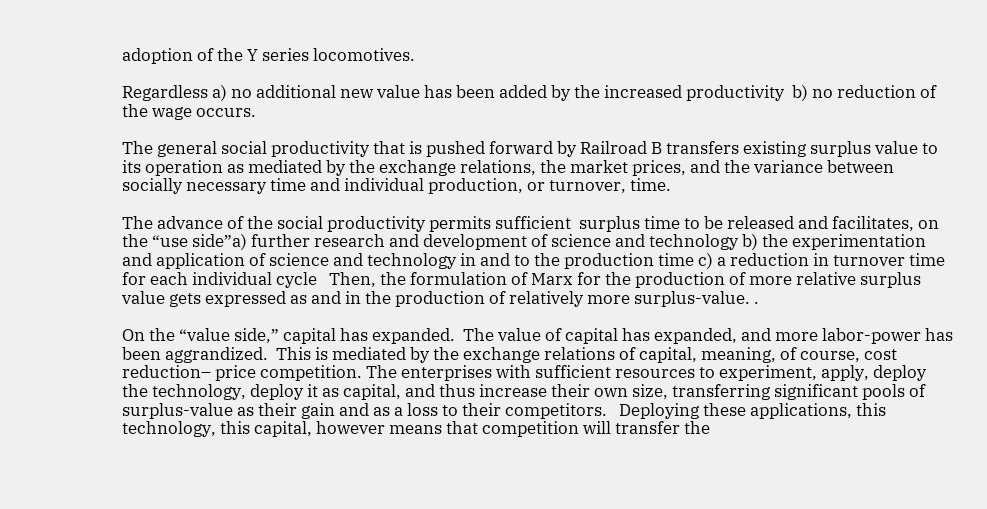adoption of the Y series locomotives.

Regardless a) no additional new value has been added by the increased productivity  b) no reduction of the wage occurs.

The general social productivity that is pushed forward by Railroad B transfers existing surplus value to its operation as mediated by the exchange relations, the market prices, and the variance between socially necessary time and individual production, or turnover, time.

The advance of the social productivity permits sufficient  surplus time to be released and facilitates, on the “use side”a) further research and development of science and technology b) the experimentation and application of science and technology in and to the production time c) a reduction in turnover time for each individual cycle   Then, the formulation of Marx for the production of more relative surplus value gets expressed as and in the production of relatively more surplus-value. .

On the “value side,” capital has expanded.  The value of capital has expanded, and more labor-power has been aggrandized.  This is mediated by the exchange relations of capital, meaning, of course, cost reduction– price competition. The enterprises with sufficient resources to experiment, apply, deploy the technology, deploy it as capital, and thus increase their own size, transferring significant pools of surplus-value as their gain and as a loss to their competitors.   Deploying these applications, this technology, this capital, however means that competition will transfer the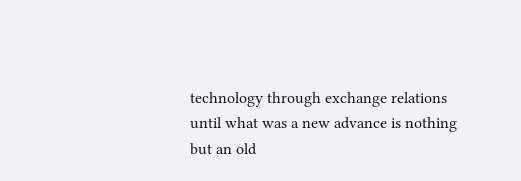technology through exchange relations until what was a new advance is nothing but an old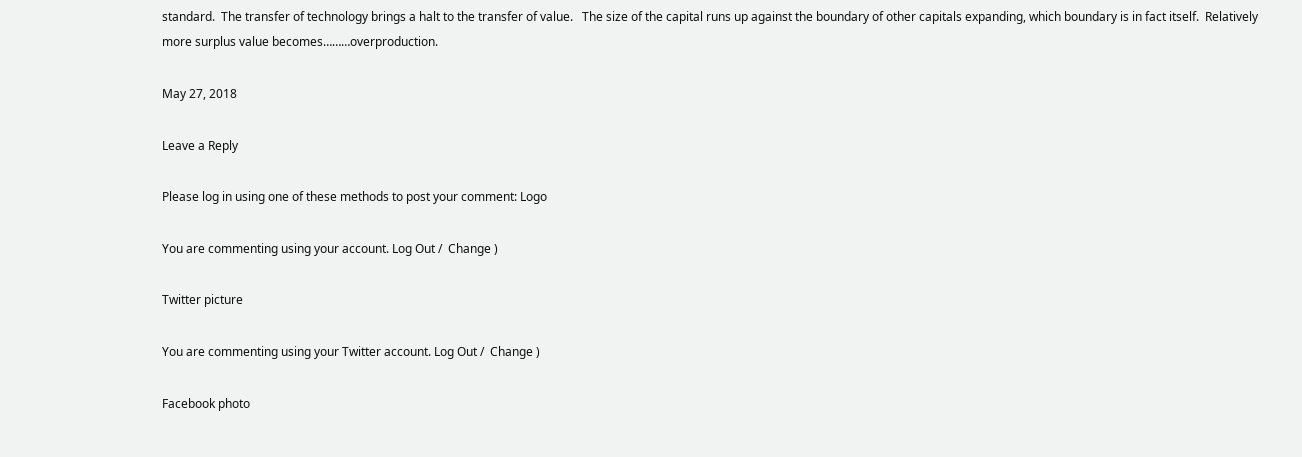standard.  The transfer of technology brings a halt to the transfer of value.   The size of the capital runs up against the boundary of other capitals expanding, which boundary is in fact itself.  Relatively more surplus value becomes………overproduction.

May 27, 2018

Leave a Reply

Please log in using one of these methods to post your comment: Logo

You are commenting using your account. Log Out /  Change )

Twitter picture

You are commenting using your Twitter account. Log Out /  Change )

Facebook photo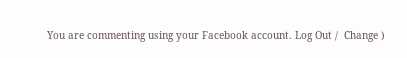You are commenting using your Facebook account. Log Out /  Change )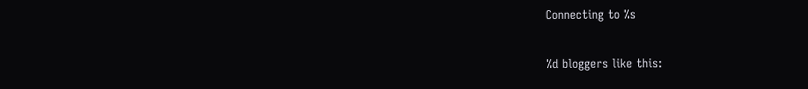Connecting to %s

%d bloggers like this: